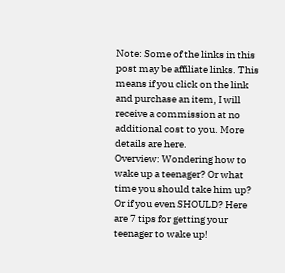Note: Some of the links in this post may be affiliate links. This means if you click on the link and purchase an item, I will receive a commission at no additional cost to you. More details are here.
Overview: Wondering how to wake up a teenager? Or what time you should take him up? Or if you even SHOULD? Here are 7 tips for getting your teenager to wake up!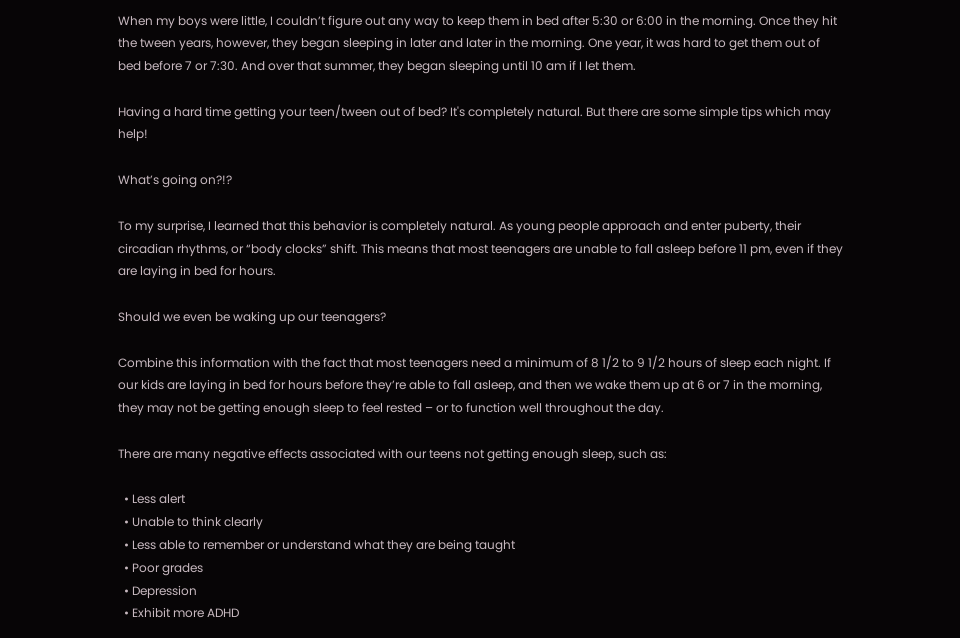When my boys were little, I couldn’t figure out any way to keep them in bed after 5:30 or 6:00 in the morning. Once they hit the tween years, however, they began sleeping in later and later in the morning. One year, it was hard to get them out of bed before 7 or 7:30. And over that summer, they began sleeping until 10 am if I let them.

Having a hard time getting your teen/tween out of bed? It's completely natural. But there are some simple tips which may help!

What’s going on?!?

To my surprise, I learned that this behavior is completely natural. As young people approach and enter puberty, their circadian rhythms, or “body clocks” shift. This means that most teenagers are unable to fall asleep before 11 pm, even if they are laying in bed for hours.

Should we even be waking up our teenagers?

Combine this information with the fact that most teenagers need a minimum of 8 1/2 to 9 1/2 hours of sleep each night. If our kids are laying in bed for hours before they’re able to fall asleep, and then we wake them up at 6 or 7 in the morning, they may not be getting enough sleep to feel rested – or to function well throughout the day.

There are many negative effects associated with our teens not getting enough sleep, such as:

  • Less alert
  • Unable to think clearly
  • Less able to remember or understand what they are being taught
  • Poor grades
  • Depression
  • Exhibit more ADHD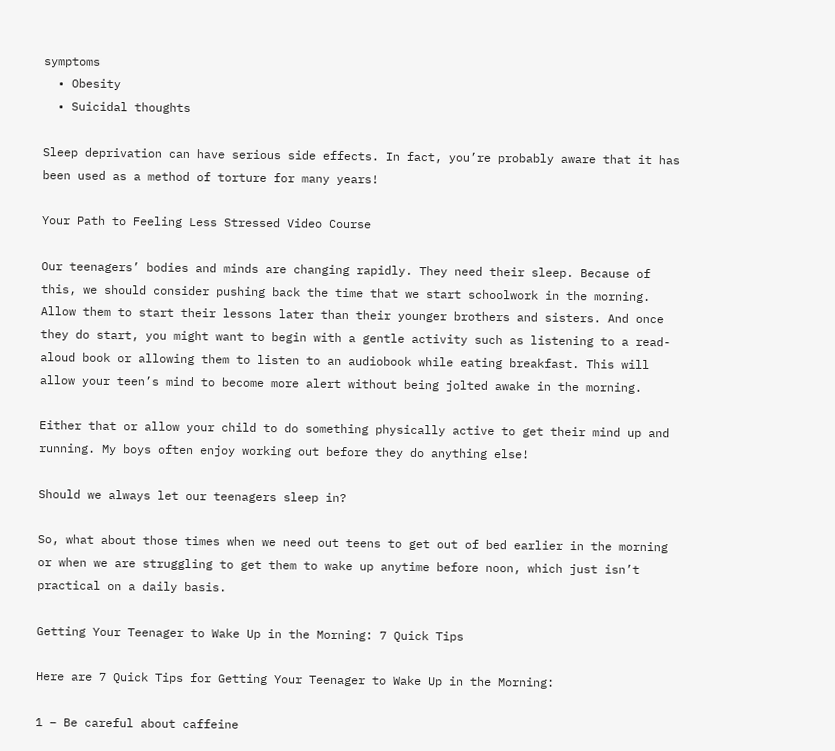symptoms
  • Obesity
  • Suicidal thoughts

Sleep deprivation can have serious side effects. In fact, you’re probably aware that it has been used as a method of torture for many years!

Your Path to Feeling Less Stressed Video Course

Our teenagers’ bodies and minds are changing rapidly. They need their sleep. Because of this, we should consider pushing back the time that we start schoolwork in the morning. Allow them to start their lessons later than their younger brothers and sisters. And once they do start, you might want to begin with a gentle activity such as listening to a read-aloud book or allowing them to listen to an audiobook while eating breakfast. This will allow your teen’s mind to become more alert without being jolted awake in the morning.

Either that or allow your child to do something physically active to get their mind up and running. My boys often enjoy working out before they do anything else!

Should we always let our teenagers sleep in?

So, what about those times when we need out teens to get out of bed earlier in the morning or when we are struggling to get them to wake up anytime before noon, which just isn’t practical on a daily basis.

Getting Your Teenager to Wake Up in the Morning: 7 Quick Tips

Here are 7 Quick Tips for Getting Your Teenager to Wake Up in the Morning:

1 – Be careful about caffeine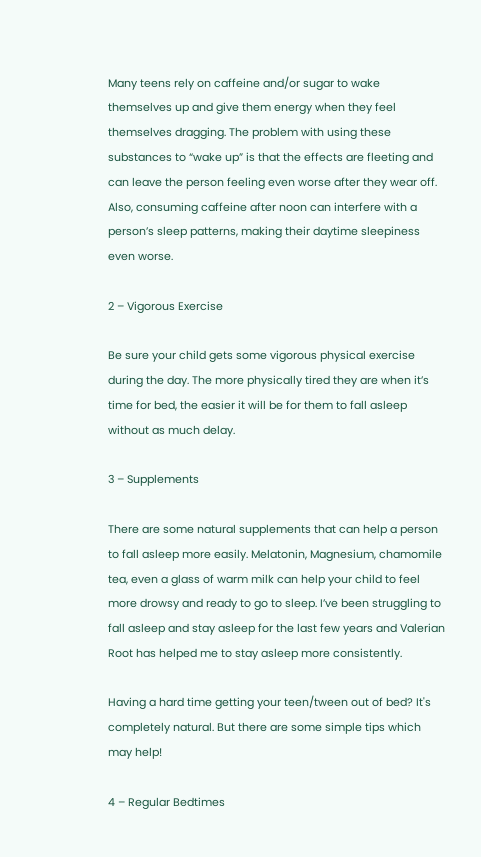Many teens rely on caffeine and/or sugar to wake themselves up and give them energy when they feel themselves dragging. The problem with using these substances to “wake up” is that the effects are fleeting and can leave the person feeling even worse after they wear off. Also, consuming caffeine after noon can interfere with a person’s sleep patterns, making their daytime sleepiness even worse.

2 – Vigorous Exercise

Be sure your child gets some vigorous physical exercise during the day. The more physically tired they are when it’s time for bed, the easier it will be for them to fall asleep without as much delay.

3 – Supplements

There are some natural supplements that can help a person to fall asleep more easily. Melatonin, Magnesium, chamomile tea, even a glass of warm milk can help your child to feel more drowsy and ready to go to sleep. I’ve been struggling to fall asleep and stay asleep for the last few years and Valerian Root has helped me to stay asleep more consistently.

Having a hard time getting your teen/tween out of bed? It's completely natural. But there are some simple tips which may help!

4 – Regular Bedtimes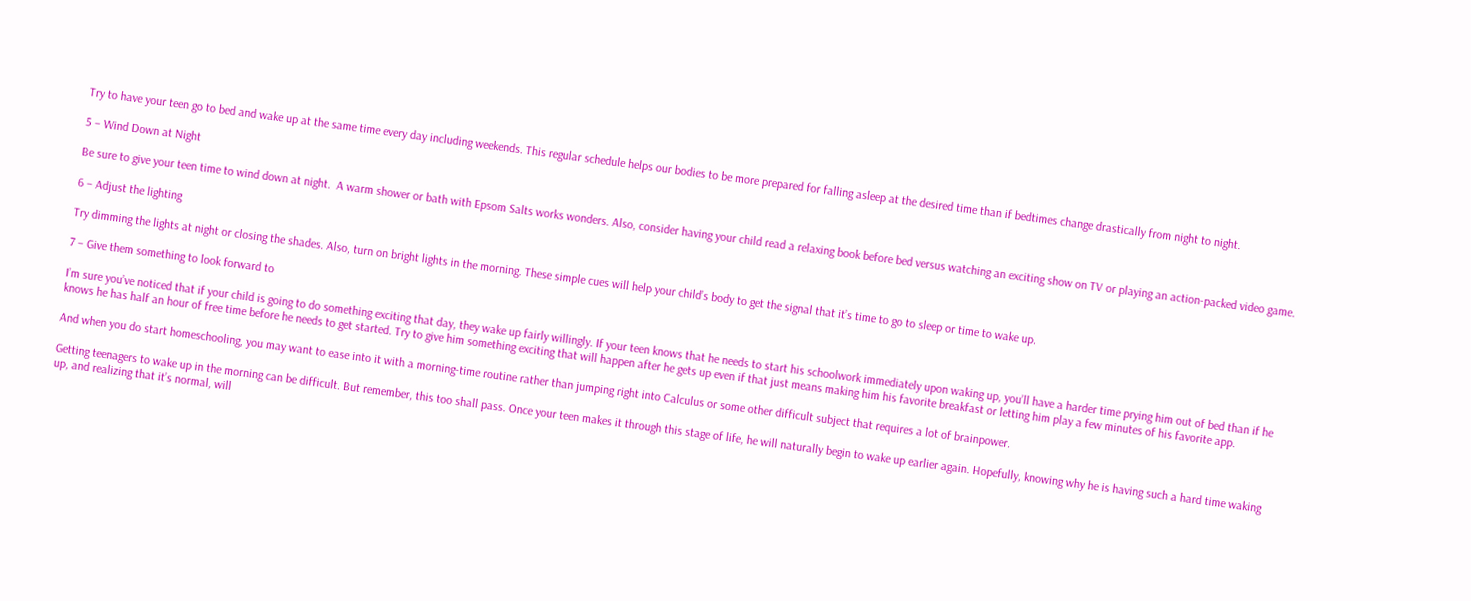Try to have your teen go to bed and wake up at the same time every day including weekends. This regular schedule helps our bodies to be more prepared for falling asleep at the desired time than if bedtimes change drastically from night to night.

5 – Wind Down at Night

Be sure to give your teen time to wind down at night.  A warm shower or bath with Epsom Salts works wonders. Also, consider having your child read a relaxing book before bed versus watching an exciting show on TV or playing an action-packed video game.

6 – Adjust the lighting

Try dimming the lights at night or closing the shades. Also, turn on bright lights in the morning. These simple cues will help your child’s body to get the signal that it’s time to go to sleep or time to wake up.

7 – Give them something to look forward to

I’m sure you’ve noticed that if your child is going to do something exciting that day, they wake up fairly willingly. If your teen knows that he needs to start his schoolwork immediately upon waking up, you’ll have a harder time prying him out of bed than if he knows he has half an hour of free time before he needs to get started. Try to give him something exciting that will happen after he gets up even if that just means making him his favorite breakfast or letting him play a few minutes of his favorite app.

And when you do start homeschooling, you may want to ease into it with a morning-time routine rather than jumping right into Calculus or some other difficult subject that requires a lot of brainpower.

Getting teenagers to wake up in the morning can be difficult. But remember, this too shall pass. Once your teen makes it through this stage of life, he will naturally begin to wake up earlier again. Hopefully, knowing why he is having such a hard time waking up, and realizing that it’s normal, will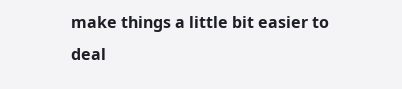make things a little bit easier to deal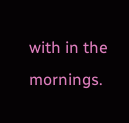with in the mornings.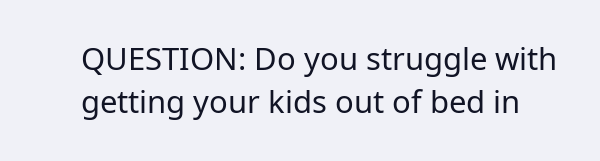QUESTION: Do you struggle with getting your kids out of bed in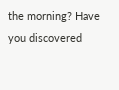the morning? Have you discovered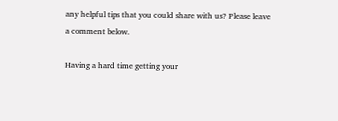any helpful tips that you could share with us? Please leave a comment below.

Having a hard time getting your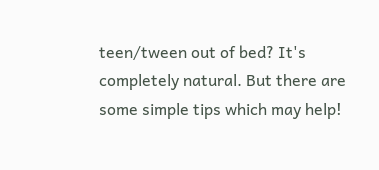teen/tween out of bed? It's completely natural. But there are some simple tips which may help!